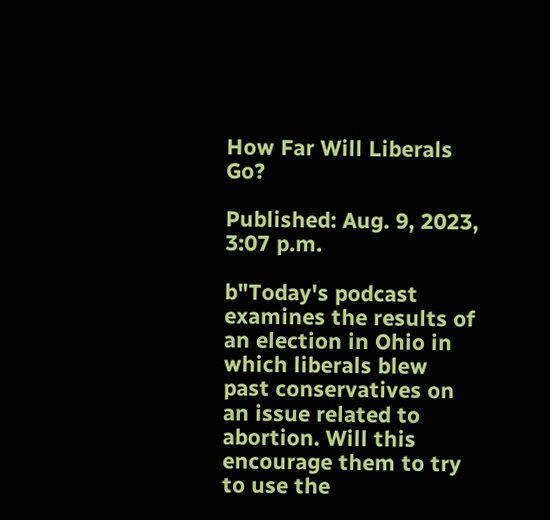How Far Will Liberals Go?

Published: Aug. 9, 2023, 3:07 p.m.

b"Today's podcast examines the results of an election in Ohio in which liberals blew past conservatives on an issue related to abortion. Will this encourage them to try to use the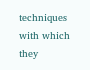techniques with which they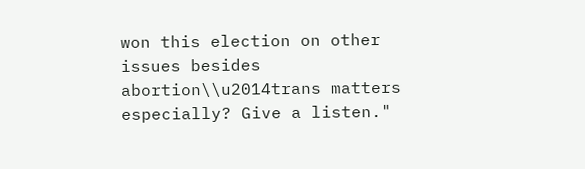won this election on other issues besides abortion\\u2014trans matters especially? Give a listen."